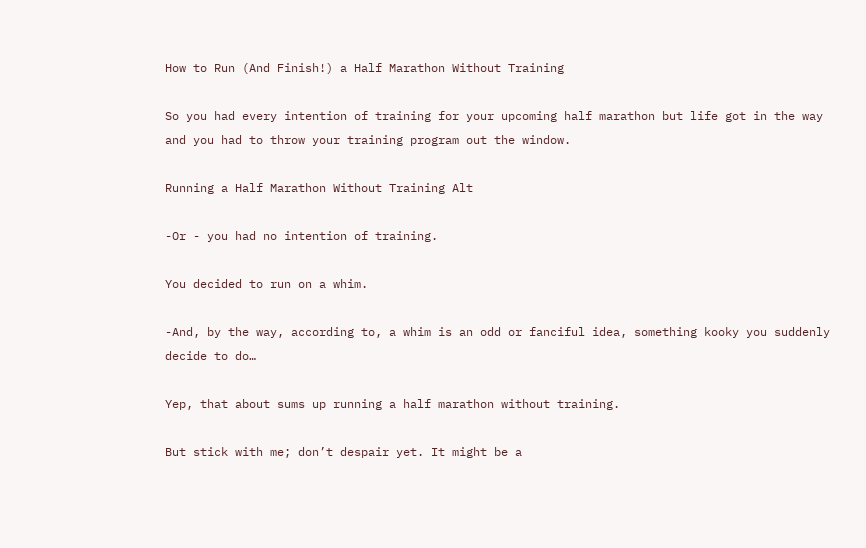How to Run (And Finish!) a Half Marathon Without Training

So you had every intention of training for your upcoming half marathon but life got in the way and you had to throw your training program out the window.

Running a Half Marathon Without Training Alt

-Or - you had no intention of training.

You decided to run on a whim.

-And, by the way, according to, a whim is an odd or fanciful idea, something kooky you suddenly decide to do…

Yep, that about sums up running a half marathon without training.

But stick with me; don’t despair yet. It might be a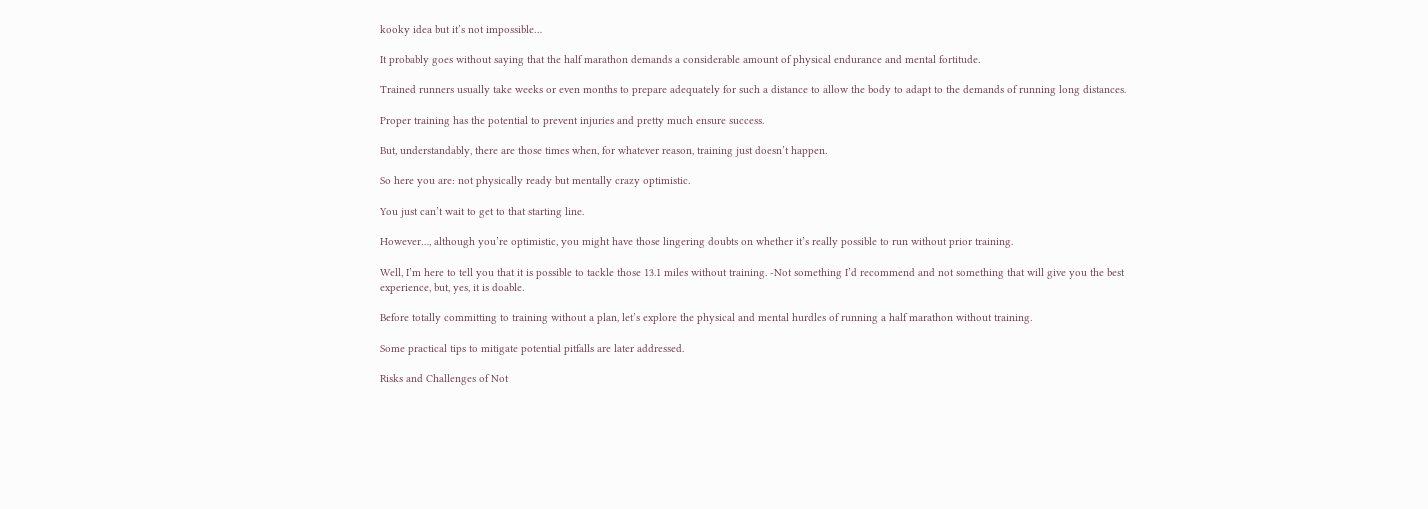kooky idea but it’s not impossible…

It probably goes without saying that the half marathon demands a considerable amount of physical endurance and mental fortitude.

Trained runners usually take weeks or even months to prepare adequately for such a distance to allow the body to adapt to the demands of running long distances.

Proper training has the potential to prevent injuries and pretty much ensure success.

But, understandably, there are those times when, for whatever reason, training just doesn’t happen.

So here you are: not physically ready but mentally crazy optimistic.

You just can’t wait to get to that starting line.

However…, although you’re optimistic, you might have those lingering doubts on whether it’s really possible to run without prior training.

Well, I’m here to tell you that it is possible to tackle those 13.1 miles without training. -Not something I’d recommend and not something that will give you the best experience, but, yes, it is doable.

Before totally committing to training without a plan, let’s explore the physical and mental hurdles of running a half marathon without training.

Some practical tips to mitigate potential pitfalls are later addressed.

Risks and Challenges of Not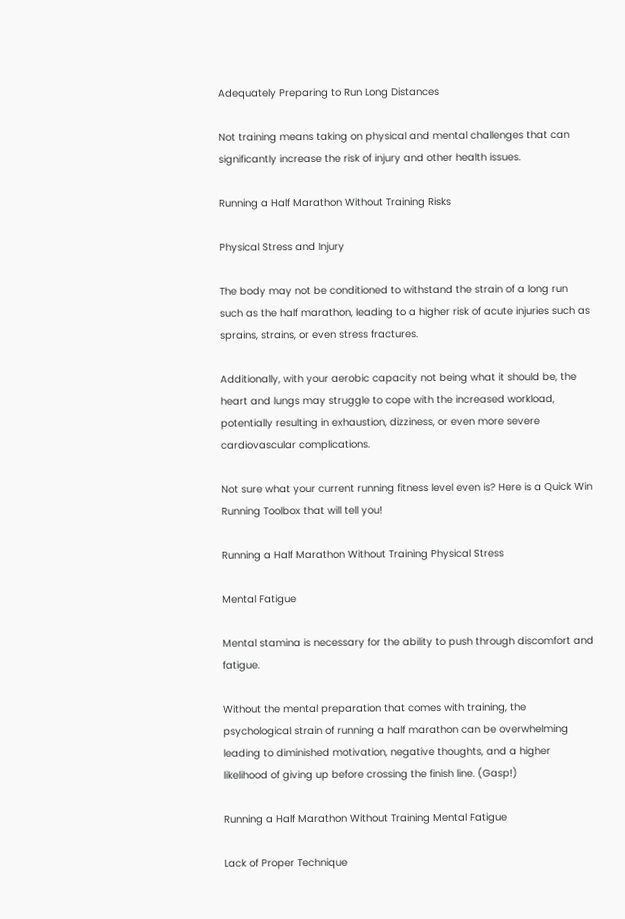Adequately Preparing to Run Long Distances

Not training means taking on physical and mental challenges that can significantly increase the risk of injury and other health issues.

Running a Half Marathon Without Training Risks

Physical Stress and Injury

The body may not be conditioned to withstand the strain of a long run such as the half marathon, leading to a higher risk of acute injuries such as sprains, strains, or even stress fractures.

Additionally, with your aerobic capacity not being what it should be, the heart and lungs may struggle to cope with the increased workload, potentially resulting in exhaustion, dizziness, or even more severe cardiovascular complications.

Not sure what your current running fitness level even is? Here is a Quick Win Running Toolbox that will tell you!

Running a Half Marathon Without Training Physical Stress

Mental Fatigue

Mental stamina is necessary for the ability to push through discomfort and fatigue.

Without the mental preparation that comes with training, the psychological strain of running a half marathon can be overwhelming leading to diminished motivation, negative thoughts, and a higher likelihood of giving up before crossing the finish line. (Gasp!)

Running a Half Marathon Without Training Mental Fatigue

Lack of Proper Technique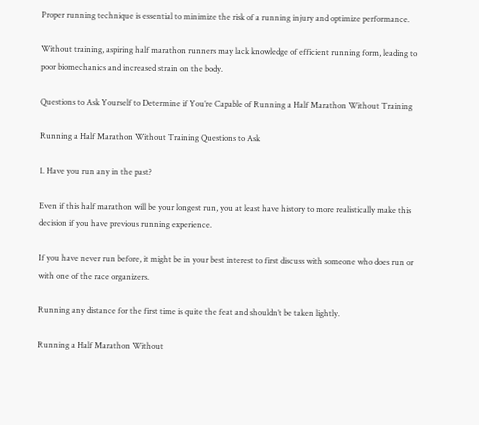Proper running technique is essential to minimize the risk of a running injury and optimize performance.

Without training, aspiring half marathon runners may lack knowledge of efficient running form, leading to poor biomechanics and increased strain on the body.

Questions to Ask Yourself to Determine if You’re Capable of Running a Half Marathon Without Training

Running a Half Marathon Without Training Questions to Ask

1. Have you run any in the past?

Even if this half marathon will be your longest run, you at least have history to more realistically make this decision if you have previous running experience.

If you have never run before, it might be in your best interest to first discuss with someone who does run or with one of the race organizers.

Running any distance for the first time is quite the feat and shouldn’t be taken lightly.

Running a Half Marathon Without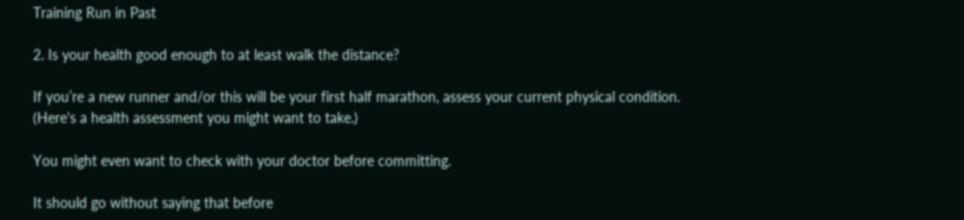Training Run in Past

2. Is your health good enough to at least walk the distance?

If you’re a new runner and/or this will be your first half marathon, assess your current physical condition. (Here's a health assessment you might want to take.)

You might even want to check with your doctor before committing.

It should go without saying that before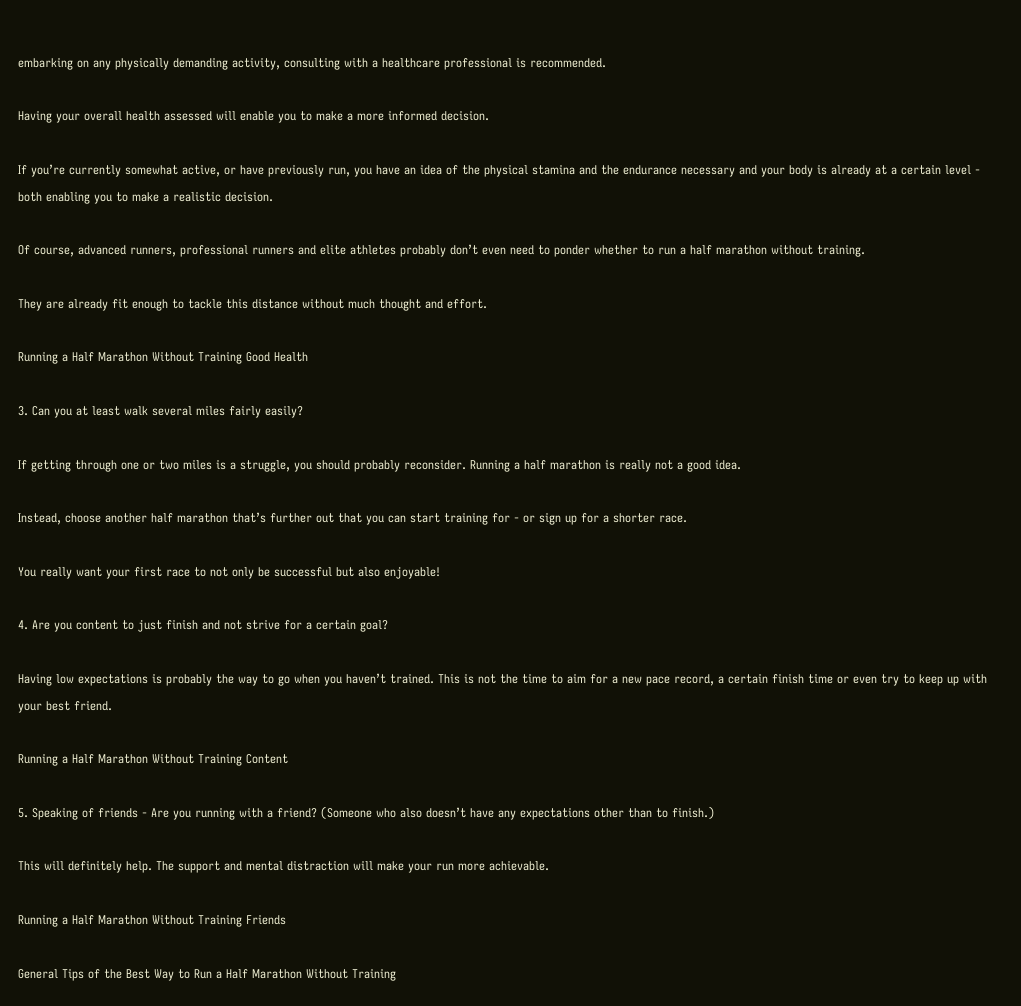embarking on any physically demanding activity, consulting with a healthcare professional is recommended.

Having your overall health assessed will enable you to make a more informed decision.

If you’re currently somewhat active, or have previously run, you have an idea of the physical stamina and the endurance necessary and your body is already at a certain level - both enabling you to make a realistic decision.

Of course, advanced runners, professional runners and elite athletes probably don’t even need to ponder whether to run a half marathon without training.

They are already fit enough to tackle this distance without much thought and effort.

Running a Half Marathon Without Training Good Health

3. Can you at least walk several miles fairly easily?

If getting through one or two miles is a struggle, you should probably reconsider. Running a half marathon is really not a good idea.

Instead, choose another half marathon that’s further out that you can start training for - or sign up for a shorter race.

You really want your first race to not only be successful but also enjoyable!

4. Are you content to just finish and not strive for a certain goal?

Having low expectations is probably the way to go when you haven’t trained. This is not the time to aim for a new pace record, a certain finish time or even try to keep up with your best friend.

Running a Half Marathon Without Training Content

5. Speaking of friends - Are you running with a friend? (Someone who also doesn’t have any expectations other than to finish.)

This will definitely help. The support and mental distraction will make your run more achievable.

Running a Half Marathon Without Training Friends

General Tips of the Best Way to Run a Half Marathon Without Training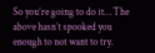So you’re going to do it… The above hasn’t spooked you enough to not want to try.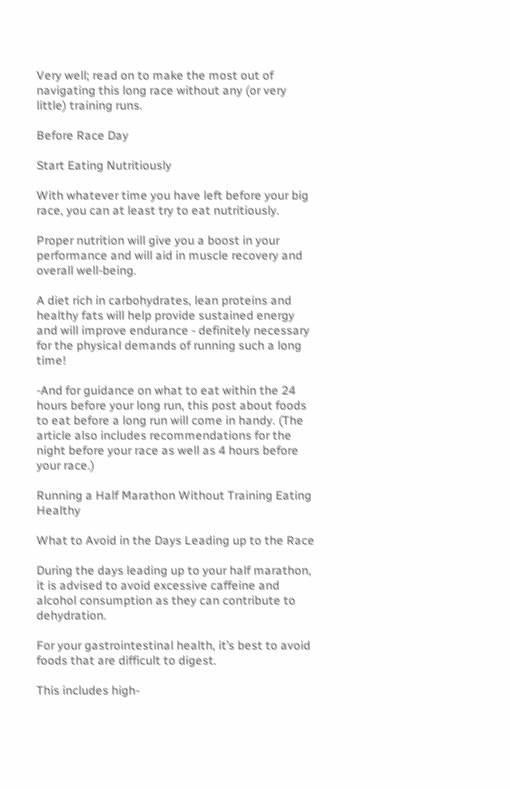Very well; read on to make the most out of navigating this long race without any (or very little) training runs.

Before Race Day

Start Eating Nutritiously

With whatever time you have left before your big race, you can at least try to eat nutritiously.

Proper nutrition will give you a boost in your performance and will aid in muscle recovery and overall well-being.

A diet rich in carbohydrates, lean proteins and healthy fats will help provide sustained energy and will improve endurance - definitely necessary for the physical demands of running such a long time!

-And for guidance on what to eat within the 24 hours before your long run, this post about foods to eat before a long run will come in handy. (The article also includes recommendations for the night before your race as well as 4 hours before your race.)

Running a Half Marathon Without Training Eating Healthy

What to Avoid in the Days Leading up to the Race

During the days leading up to your half marathon, it is advised to avoid excessive caffeine and alcohol consumption as they can contribute to dehydration.

For your gastrointestinal health, it’s best to avoid foods that are difficult to digest.

This includes high-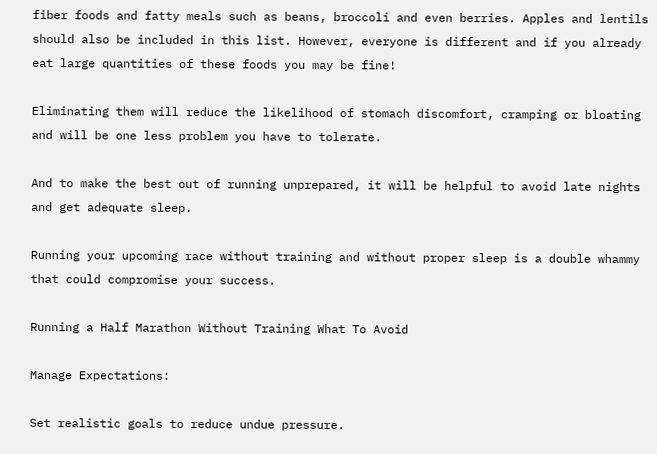fiber foods and fatty meals such as beans, broccoli and even berries. Apples and lentils should also be included in this list. However, everyone is different and if you already eat large quantities of these foods you may be fine!

Eliminating them will reduce the likelihood of stomach discomfort, cramping or bloating and will be one less problem you have to tolerate.

And to make the best out of running unprepared, it will be helpful to avoid late nights and get adequate sleep.

Running your upcoming race without training and without proper sleep is a double whammy that could compromise your success.

Running a Half Marathon Without Training What To Avoid

Manage Expectations:

Set realistic goals to reduce undue pressure.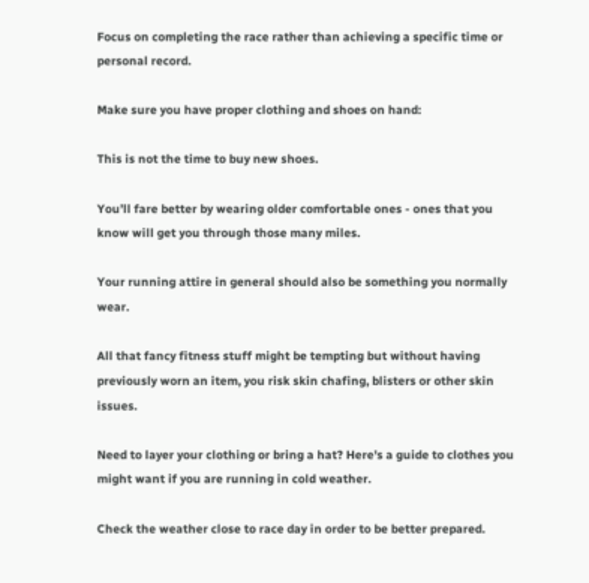Focus on completing the race rather than achieving a specific time or personal record.

Make sure you have proper clothing and shoes on hand:

This is not the time to buy new shoes.

You’ll fare better by wearing older comfortable ones - ones that you know will get you through those many miles.

Your running attire in general should also be something you normally wear.

All that fancy fitness stuff might be tempting but without having previously worn an item, you risk skin chafing, blisters or other skin issues.

Need to layer your clothing or bring a hat? Here's a guide to clothes you might want if you are running in cold weather.

Check the weather close to race day in order to be better prepared.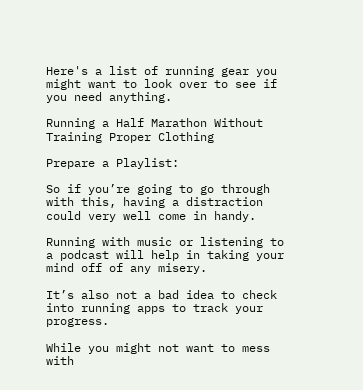Here's a list of running gear you might want to look over to see if you need anything.

Running a Half Marathon Without Training Proper Clothing

Prepare a Playlist:

So if you’re going to go through with this, having a distraction could very well come in handy.

Running with music or listening to a podcast will help in taking your mind off of any misery.

It’s also not a bad idea to check into running apps to track your progress.

While you might not want to mess with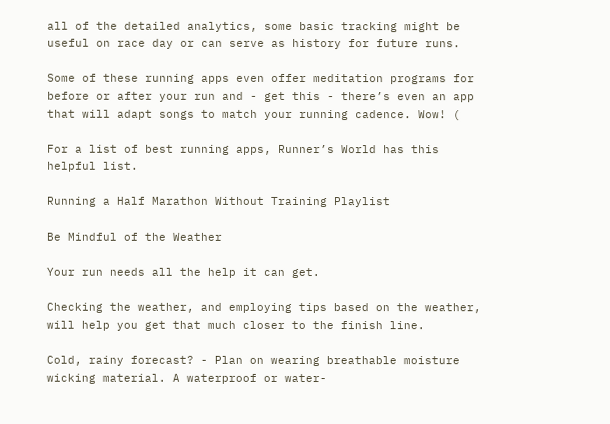all of the detailed analytics, some basic tracking might be useful on race day or can serve as history for future runs.

Some of these running apps even offer meditation programs for before or after your run and - get this - there’s even an app that will adapt songs to match your running cadence. Wow! (

For a list of best running apps, Runner’s World has this helpful list.

Running a Half Marathon Without Training Playlist

Be Mindful of the Weather

Your run needs all the help it can get.

Checking the weather, and employing tips based on the weather, will help you get that much closer to the finish line.

Cold, rainy forecast? - Plan on wearing breathable moisture wicking material. A waterproof or water-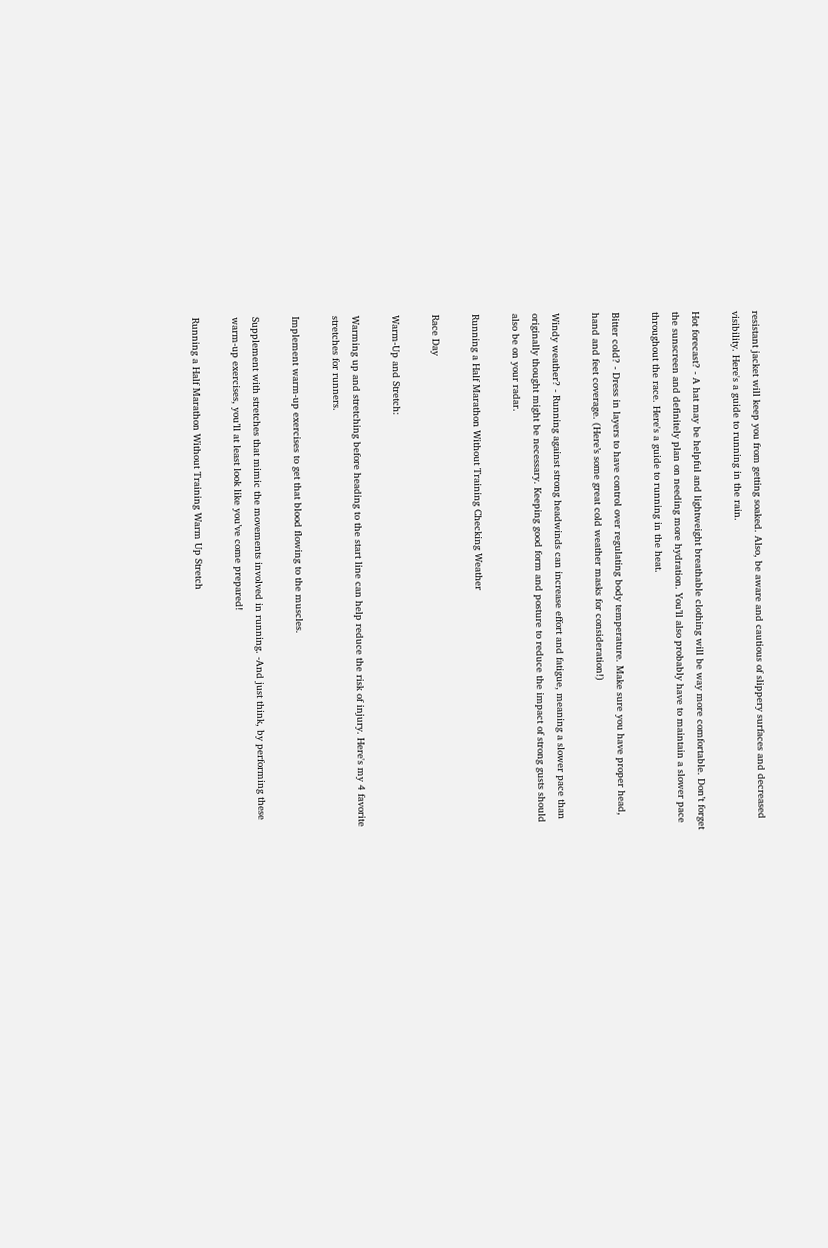resistant jacket will keep you from getting soaked. Also, be aware and cautious of slippery surfaces and decreased visibility. Here's a guide to running in the rain.

Hot forecast? - A hat may be helpful and lightweight breathable clothing will be way more comfortable. Don’t forget the sunscreen and definitely plan on needing more hydration. You’ll also probably have to maintain a slower pace throughout the race. Here's a guide to running in the heat.

Bitter cold? - Dress in layers to have control over regulating body temperature. Make sure you have proper head, hand and feet coverage. (Here’s some great cold weather masks for consideration!)

Windy weather? - Running against strong headwinds can increase effort and fatigue, meaning a slower pace than originally thought might be necessary. Keeping good form and posture to reduce the impact of strong gusts should also be on your radar.

Running a Half Marathon Without Training Checking Weather

Race Day

Warm-Up and Stretch:

Warming up and stretching before heading to the start line can help reduce the risk of injury. Here's my 4 favorite stretches for runners.

Implement warm-up exercises to get that blood flowing to the muscles.

Supplement with stretches that mimic the movements involved in running. -And just think, by performing these warm-up exercises, you’ll at least look like you’ve come prepared!

Running a Half Marathon Without Training Warm Up Stretch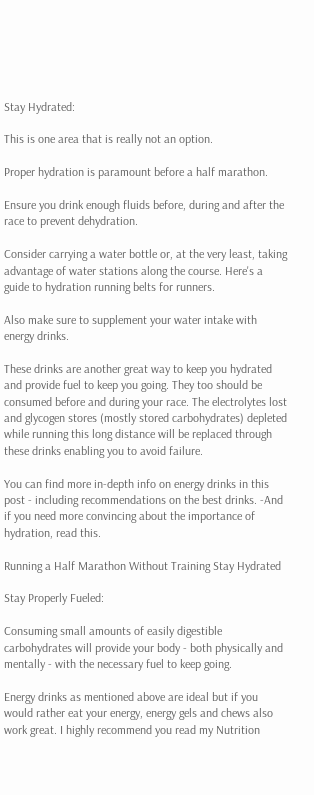Stay Hydrated:

This is one area that is really not an option.

Proper hydration is paramount before a half marathon.

Ensure you drink enough fluids before, during and after the race to prevent dehydration.

Consider carrying a water bottle or, at the very least, taking advantage of water stations along the course. Here's a guide to hydration running belts for runners.

Also make sure to supplement your water intake with energy drinks.

These drinks are another great way to keep you hydrated and provide fuel to keep you going. They too should be consumed before and during your race. The electrolytes lost and glycogen stores (mostly stored carbohydrates) depleted while running this long distance will be replaced through these drinks enabling you to avoid failure.

You can find more in-depth info on energy drinks in this post - including recommendations on the best drinks. -And if you need more convincing about the importance of hydration, read this.

Running a Half Marathon Without Training Stay Hydrated

Stay Properly Fueled:

Consuming small amounts of easily digestible carbohydrates will provide your body - both physically and mentally - with the necessary fuel to keep going.

Energy drinks as mentioned above are ideal but if you would rather eat your energy, energy gels and chews also work great. I highly recommend you read my Nutrition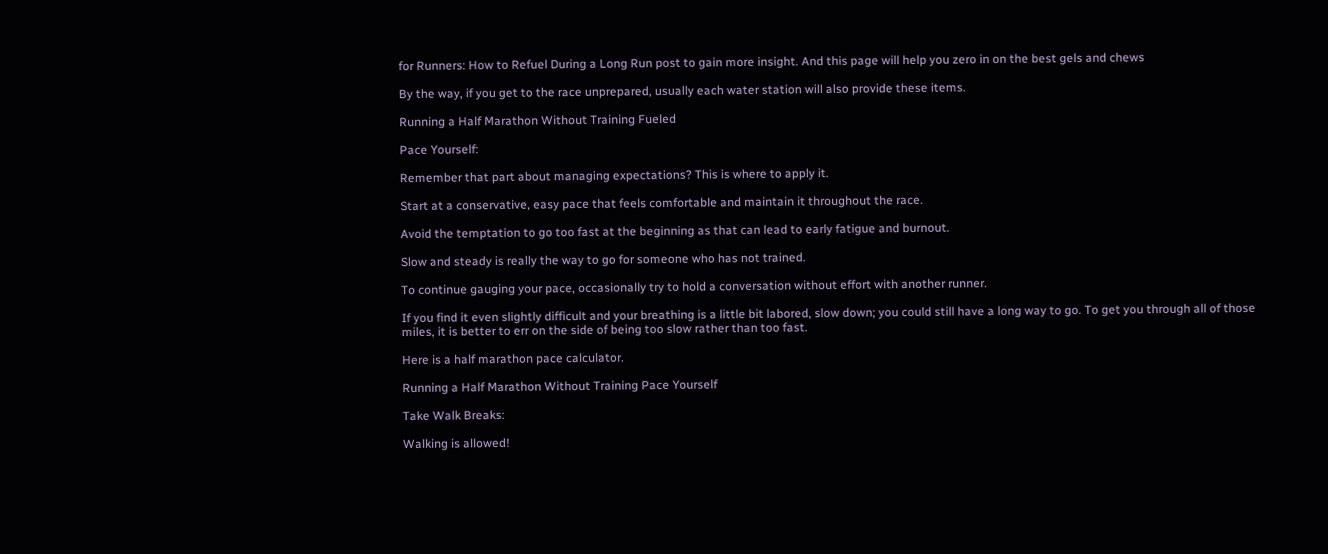for Runners: How to Refuel During a Long Run post to gain more insight. And this page will help you zero in on the best gels and chews

By the way, if you get to the race unprepared, usually each water station will also provide these items.

Running a Half Marathon Without Training Fueled

Pace Yourself:

Remember that part about managing expectations? This is where to apply it.

Start at a conservative, easy pace that feels comfortable and maintain it throughout the race.

Avoid the temptation to go too fast at the beginning as that can lead to early fatigue and burnout.

Slow and steady is really the way to go for someone who has not trained.

To continue gauging your pace, occasionally try to hold a conversation without effort with another runner.

If you find it even slightly difficult and your breathing is a little bit labored, slow down; you could still have a long way to go. To get you through all of those miles, it is better to err on the side of being too slow rather than too fast.

Here is a half marathon pace calculator.

Running a Half Marathon Without Training Pace Yourself

Take Walk Breaks:

Walking is allowed!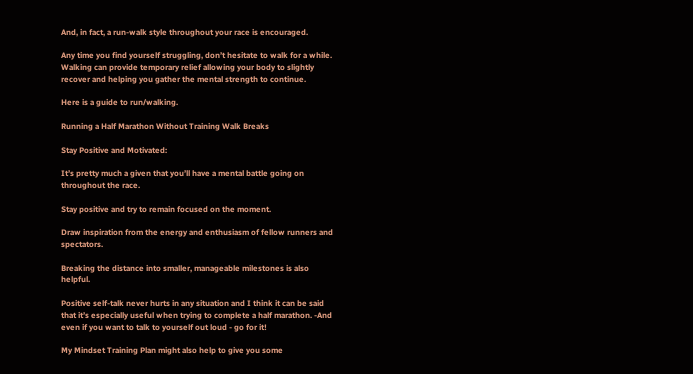And, in fact, a run-walk style throughout your race is encouraged.

Any time you find yourself struggling, don’t hesitate to walk for a while. Walking can provide temporary relief allowing your body to slightly recover and helping you gather the mental strength to continue.

Here is a guide to run/walking.

Running a Half Marathon Without Training Walk Breaks

Stay Positive and Motivated:

It’s pretty much a given that you’ll have a mental battle going on throughout the race.

Stay positive and try to remain focused on the moment.

Draw inspiration from the energy and enthusiasm of fellow runners and spectators.

Breaking the distance into smaller, manageable milestones is also helpful.

Positive self-talk never hurts in any situation and I think it can be said that it’s especially useful when trying to complete a half marathon. -And even if you want to talk to yourself out loud - go for it!

My Mindset Training Plan might also help to give you some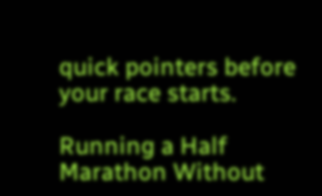quick pointers before your race starts.

Running a Half Marathon Without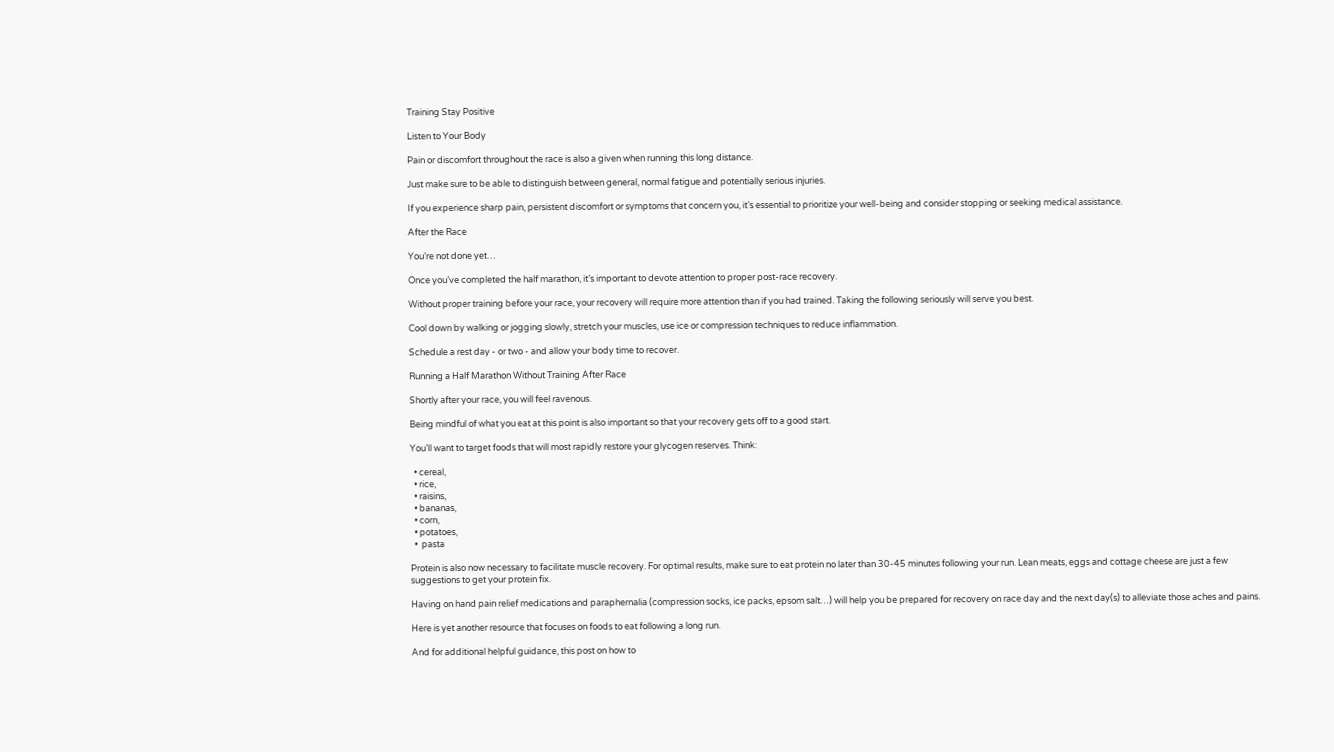Training Stay Positive

Listen to Your Body

Pain or discomfort throughout the race is also a given when running this long distance.

Just make sure to be able to distinguish between general, normal fatigue and potentially serious injuries.

If you experience sharp pain, persistent discomfort or symptoms that concern you, it’s essential to prioritize your well-being and consider stopping or seeking medical assistance.

After the Race

You’re not done yet…

Once you’ve completed the half marathon, it’s important to devote attention to proper post-race recovery.

Without proper training before your race, your recovery will require more attention than if you had trained. Taking the following seriously will serve you best.

Cool down by walking or jogging slowly, stretch your muscles, use ice or compression techniques to reduce inflammation.

Schedule a rest day - or two - and allow your body time to recover.

Running a Half Marathon Without Training After Race

Shortly after your race, you will feel ravenous.

Being mindful of what you eat at this point is also important so that your recovery gets off to a good start.

You’ll want to target foods that will most rapidly restore your glycogen reserves. Think:

  • cereal,
  • rice,
  • raisins,
  • bananas,
  • corn,
  • potatoes,
  •  pasta

Protein is also now necessary to facilitate muscle recovery. For optimal results, make sure to eat protein no later than 30-45 minutes following your run. Lean meats, eggs and cottage cheese are just a few suggestions to get your protein fix.

Having on hand pain relief medications and paraphernalia (compression socks, ice packs, epsom salt…) will help you be prepared for recovery on race day and the next day(s) to alleviate those aches and pains.

Here is yet another resource that focuses on foods to eat following a long run.

And for additional helpful guidance, this post on how to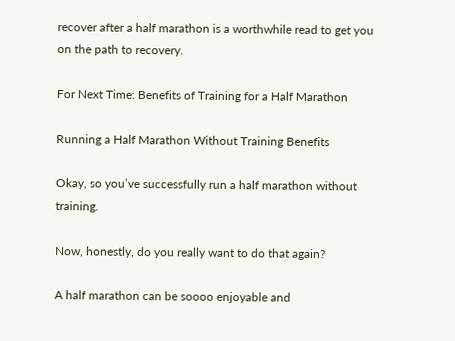recover after a half marathon is a worthwhile read to get you on the path to recovery.

For Next Time: Benefits of Training for a Half Marathon

Running a Half Marathon Without Training Benefits

Okay, so you’ve successfully run a half marathon without training.

Now, honestly, do you really want to do that again?

A half marathon can be soooo enjoyable and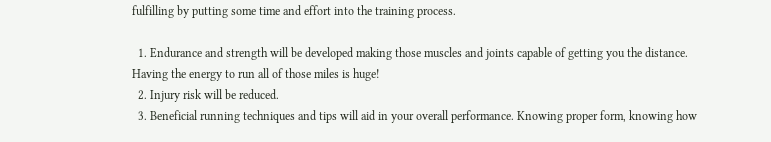fulfilling by putting some time and effort into the training process.

  1. Endurance and strength will be developed making those muscles and joints capable of getting you the distance. Having the energy to run all of those miles is huge!
  2. Injury risk will be reduced.
  3. Beneficial running techniques and tips will aid in your overall performance. Knowing proper form, knowing how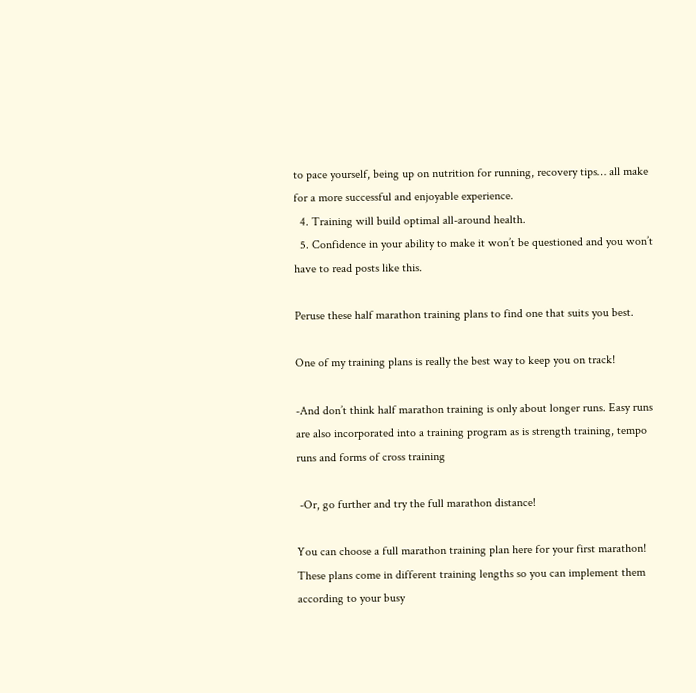to pace yourself, being up on nutrition for running, recovery tips… all make for a more successful and enjoyable experience.
  4. Training will build optimal all-around health.
  5. Confidence in your ability to make it won’t be questioned and you won’t have to read posts like this.

Peruse these half marathon training plans to find one that suits you best.

One of my training plans is really the best way to keep you on track!

-And don’t think half marathon training is only about longer runs. Easy runs are also incorporated into a training program as is strength training, tempo runs and forms of cross training

 -Or, go further and try the full marathon distance!

You can choose a full marathon training plan here for your first marathon! These plans come in different training lengths so you can implement them according to your busy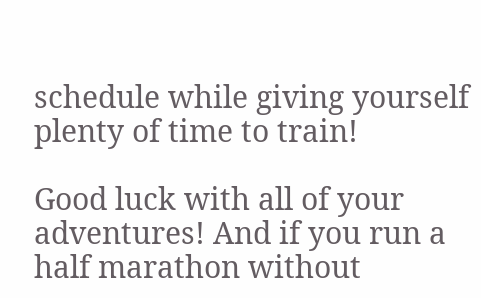schedule while giving yourself plenty of time to train!

Good luck with all of your adventures! And if you run a half marathon without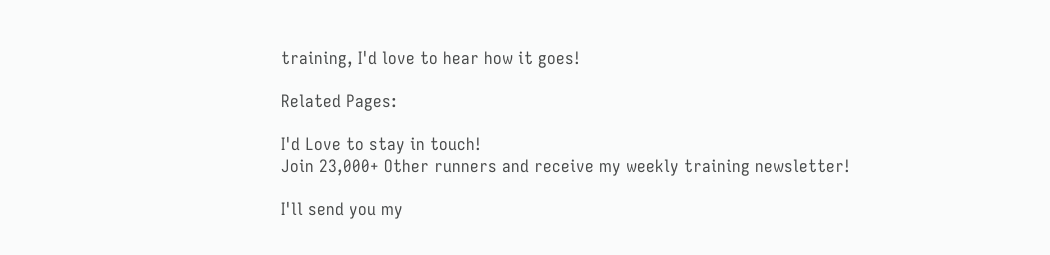training, I'd love to hear how it goes!

Related Pages:

I'd Love to stay in touch!
Join 23,000+ Other runners and receive my weekly training newsletter!

I'll send you my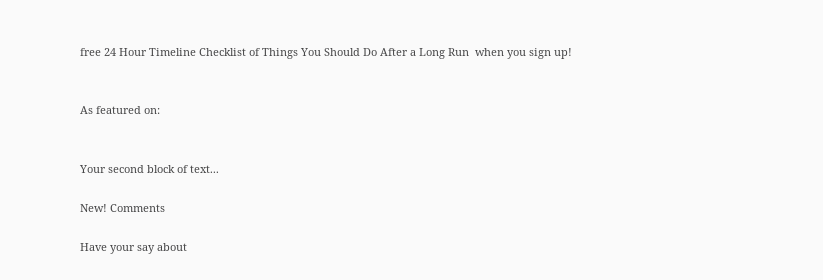free 24 Hour Timeline Checklist of Things You Should Do After a Long Run  when you sign up!


As featured on:


Your second block of text...

New! Comments

Have your say about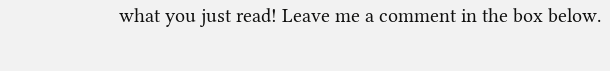what you just read! Leave me a comment in the box below.